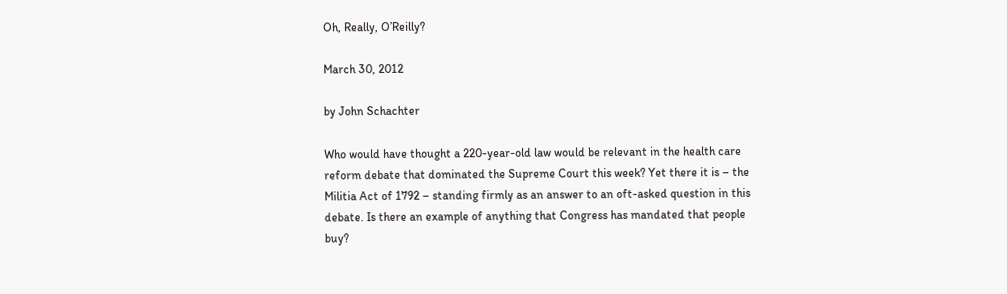Oh, Really, O’Reilly?

March 30, 2012

by John Schachter

Who would have thought a 220-year-old law would be relevant in the health care reform debate that dominated the Supreme Court this week? Yet there it is – the Militia Act of 1792 – standing firmly as an answer to an oft-asked question in this debate. Is there an example of anything that Congress has mandated that people buy?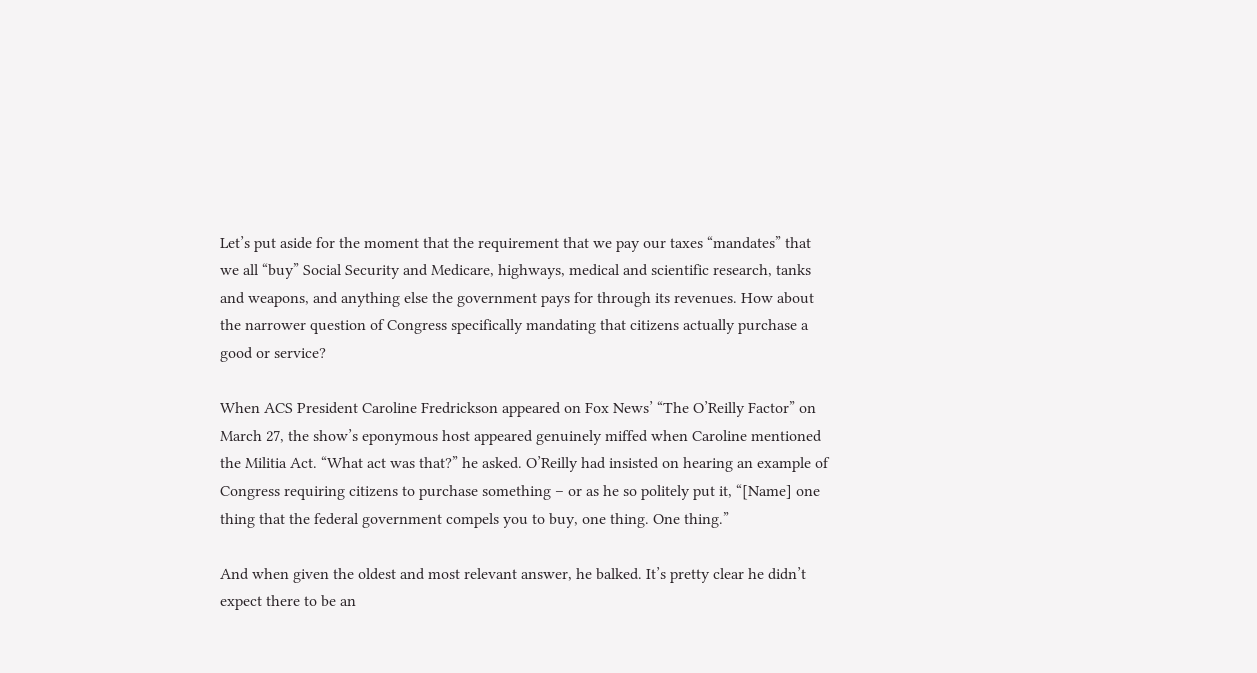Let’s put aside for the moment that the requirement that we pay our taxes “mandates” that we all “buy” Social Security and Medicare, highways, medical and scientific research, tanks and weapons, and anything else the government pays for through its revenues. How about the narrower question of Congress specifically mandating that citizens actually purchase a good or service?

When ACS President Caroline Fredrickson appeared on Fox News’ “The O’Reilly Factor” on March 27, the show’s eponymous host appeared genuinely miffed when Caroline mentioned the Militia Act. “What act was that?” he asked. O’Reilly had insisted on hearing an example of Congress requiring citizens to purchase something – or as he so politely put it, “[Name] one thing that the federal government compels you to buy, one thing. One thing.”

And when given the oldest and most relevant answer, he balked. It’s pretty clear he didn’t expect there to be an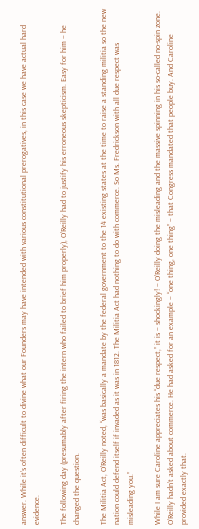answer. While it’s often difficult to divine what our Founders may have intended with various constitutional prerogatives, in this case we have actual hard evidence.

The following day (presumably after firing the intern who failed to brief him properly), O’Reilly had to justify his erroneous skepticism. Easy for him – he changed the question.

The Militia Act, O’Reilly noted, “was basically a mandate by the federal government to the 14 existing states at the time to raise a standing militia so the new nation could defend itself if invaded as it was in 1812. The Militia Act had nothing to do with commerce. So Ms. Fredrickson with all due respect was misleading you.”

While I am sure Caroline appreciates his “due respect,” it is – shockingly! – O’Reilly doing the misleading and the massive spinning in his so-called no-spin zone. O’Reilly hadn’t asked about commerce. He had asked for an example – “one thing, one thing” – that Congress mandated that people buy. And Caroline provided exactly that.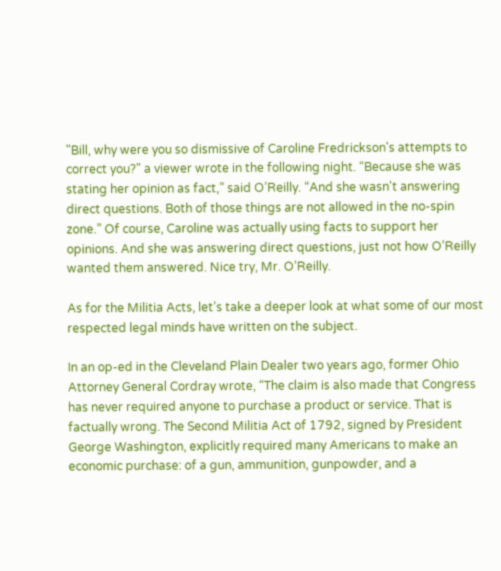"Bill, why were you so dismissive of Caroline Fredrickson's attempts to correct you?" a viewer wrote in the following night. “Because she was stating her opinion as fact,” said O’Reilly. “And she wasn't answering direct questions. Both of those things are not allowed in the no-spin zone.” Of course, Caroline was actually using facts to support her opinions. And she was answering direct questions, just not how O’Reilly wanted them answered. Nice try, Mr. O’Reilly.

As for the Militia Acts, let’s take a deeper look at what some of our most respected legal minds have written on the subject.

In an op-ed in the Cleveland Plain Dealer two years ago, former Ohio Attorney General Cordray wrote, “The claim is also made that Congress has never required anyone to purchase a product or service. That is factually wrong. The Second Militia Act of 1792, signed by President George Washington, explicitly required many Americans to make an economic purchase: of a gun, ammunition, gunpowder, and a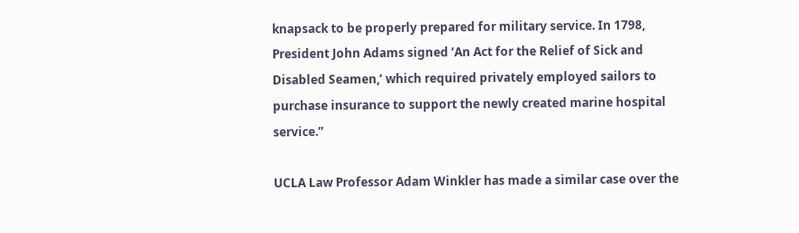knapsack to be properly prepared for military service. In 1798, President John Adams signed ‘An Act for the Relief of Sick and Disabled Seamen,’ which required privately employed sailors to purchase insurance to support the newly created marine hospital service.”

UCLA Law Professor Adam Winkler has made a similar case over the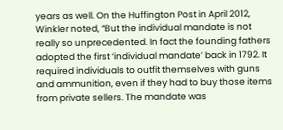years as well. On the Huffington Post in April 2012, Winkler noted, “But the individual mandate is not really so unprecedented. In fact the founding fathers adopted the first ‘individual mandate’ back in 1792. It required individuals to outfit themselves with guns and ammunition, even if they had to buy those items from private sellers. The mandate was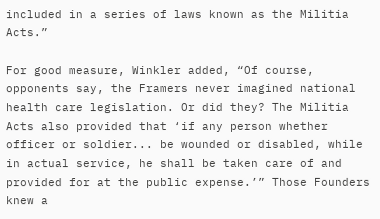included in a series of laws known as the Militia Acts.”

For good measure, Winkler added, “Of course, opponents say, the Framers never imagined national health care legislation. Or did they? The Militia Acts also provided that ‘if any person whether officer or soldier... be wounded or disabled, while in actual service, he shall be taken care of and provided for at the public expense.’” Those Founders knew a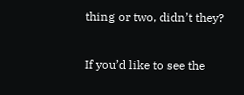thing or two, didn’t they?

If you’d like to see the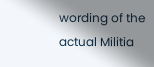wording of the actual Militia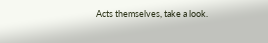Acts themselves, take a look.